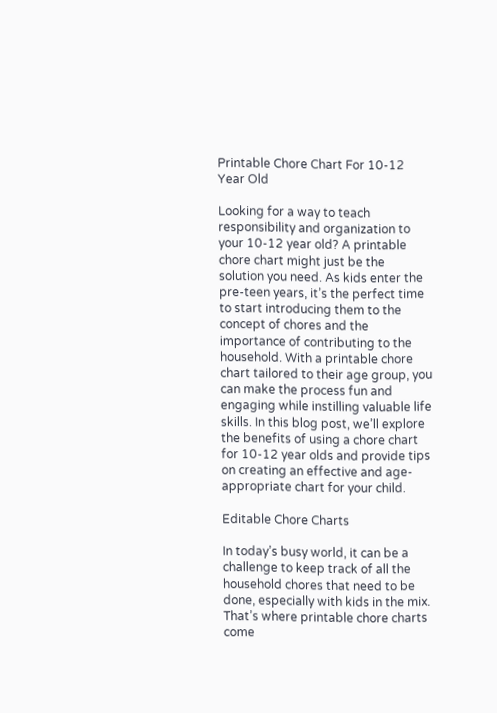Printable Chore Chart For 10-12 Year Old

Looking for a way to teach responsibility and organization to your 10-12 year old? A printable chore chart might just be the solution you need. As kids enter the pre-teen years, it’s the perfect time to start introducing them to the concept of chores and the importance of contributing to the household. With a printable chore chart tailored to their age group, you can make the process fun and engaging while instilling valuable life skills. In this blog post, we’ll explore the benefits of using a chore chart for 10-12 year olds and provide tips on creating an effective and age-appropriate chart for your child.

Editable Chore Charts

In today’s busy world, it can be a challenge to keep track of all the household chores that need to be done, especially with kids in the mix. That’s where printable chore charts come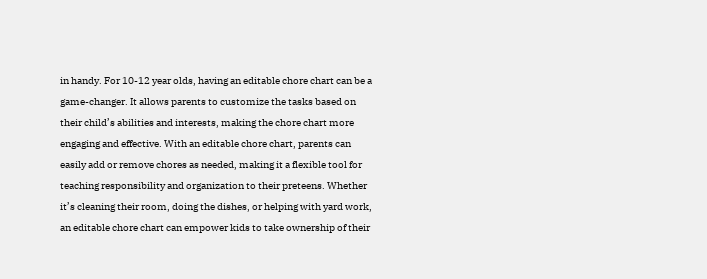in handy. For 10-12 year olds, having an editable chore chart can be a game-changer. It allows parents to customize the tasks based on their child’s abilities and interests, making the chore chart more engaging and effective. With an editable chore chart, parents can easily add or remove chores as needed, making it a flexible tool for teaching responsibility and organization to their preteens. Whether it’s cleaning their room, doing the dishes, or helping with yard work, an editable chore chart can empower kids to take ownership of their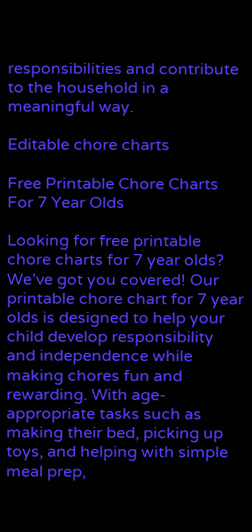responsibilities and contribute to the household in a meaningful way.

Editable chore charts

Free Printable Chore Charts For 7 Year Olds

Looking for free printable chore charts for 7 year olds? We’ve got you covered! Our printable chore chart for 7 year olds is designed to help your child develop responsibility and independence while making chores fun and rewarding. With age-appropriate tasks such as making their bed, picking up toys, and helping with simple meal prep,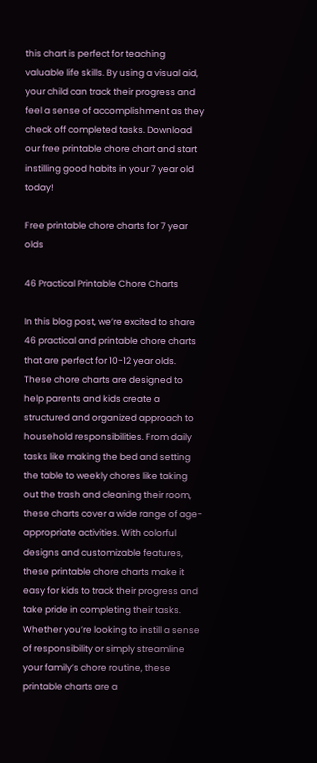this chart is perfect for teaching valuable life skills. By using a visual aid, your child can track their progress and feel a sense of accomplishment as they check off completed tasks. Download our free printable chore chart and start instilling good habits in your 7 year old today!

Free printable chore charts for 7 year olds

46 Practical Printable Chore Charts

In this blog post, we’re excited to share 46 practical and printable chore charts that are perfect for 10-12 year olds. These chore charts are designed to help parents and kids create a structured and organized approach to household responsibilities. From daily tasks like making the bed and setting the table to weekly chores like taking out the trash and cleaning their room, these charts cover a wide range of age-appropriate activities. With colorful designs and customizable features, these printable chore charts make it easy for kids to track their progress and take pride in completing their tasks. Whether you’re looking to instill a sense of responsibility or simply streamline your family’s chore routine, these printable charts are a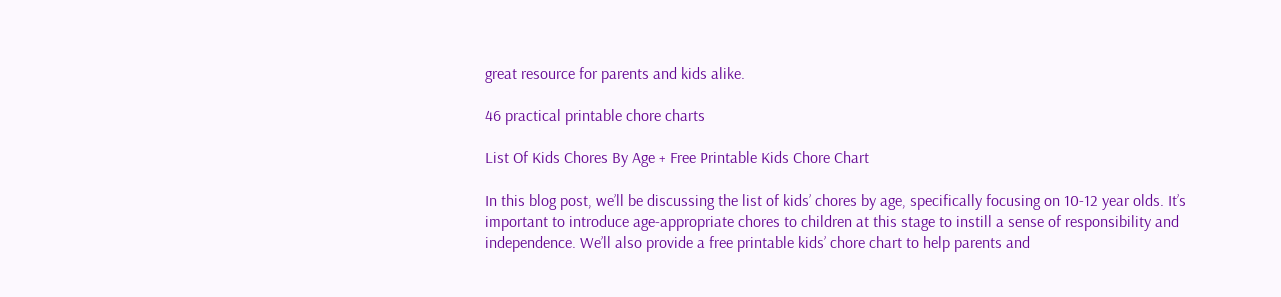great resource for parents and kids alike.

46 practical printable chore charts

List Of Kids Chores By Age + Free Printable Kids Chore Chart

In this blog post, we’ll be discussing the list of kids’ chores by age, specifically focusing on 10-12 year olds. It’s important to introduce age-appropriate chores to children at this stage to instill a sense of responsibility and independence. We’ll also provide a free printable kids’ chore chart to help parents and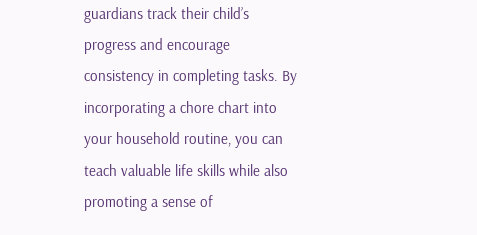guardians track their child’s progress and encourage consistency in completing tasks. By incorporating a chore chart into your household routine, you can teach valuable life skills while also promoting a sense of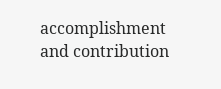accomplishment and contribution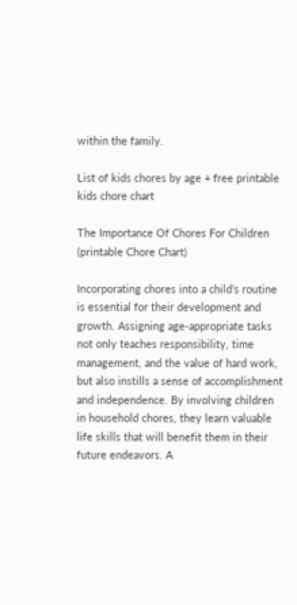within the family.

List of kids chores by age + free printable kids chore chart

The Importance Of Chores For Children (printable Chore Chart)

Incorporating chores into a child’s routine is essential for their development and growth. Assigning age-appropriate tasks not only teaches responsibility, time management, and the value of hard work, but also instills a sense of accomplishment and independence. By involving children in household chores, they learn valuable life skills that will benefit them in their future endeavors. A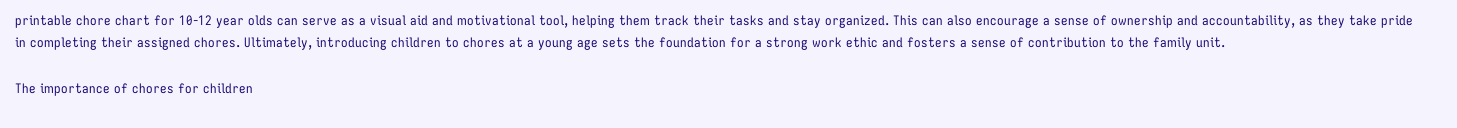printable chore chart for 10-12 year olds can serve as a visual aid and motivational tool, helping them track their tasks and stay organized. This can also encourage a sense of ownership and accountability, as they take pride in completing their assigned chores. Ultimately, introducing children to chores at a young age sets the foundation for a strong work ethic and fosters a sense of contribution to the family unit.

The importance of chores for children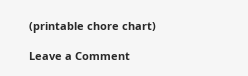(printable chore chart)

Leave a Comment